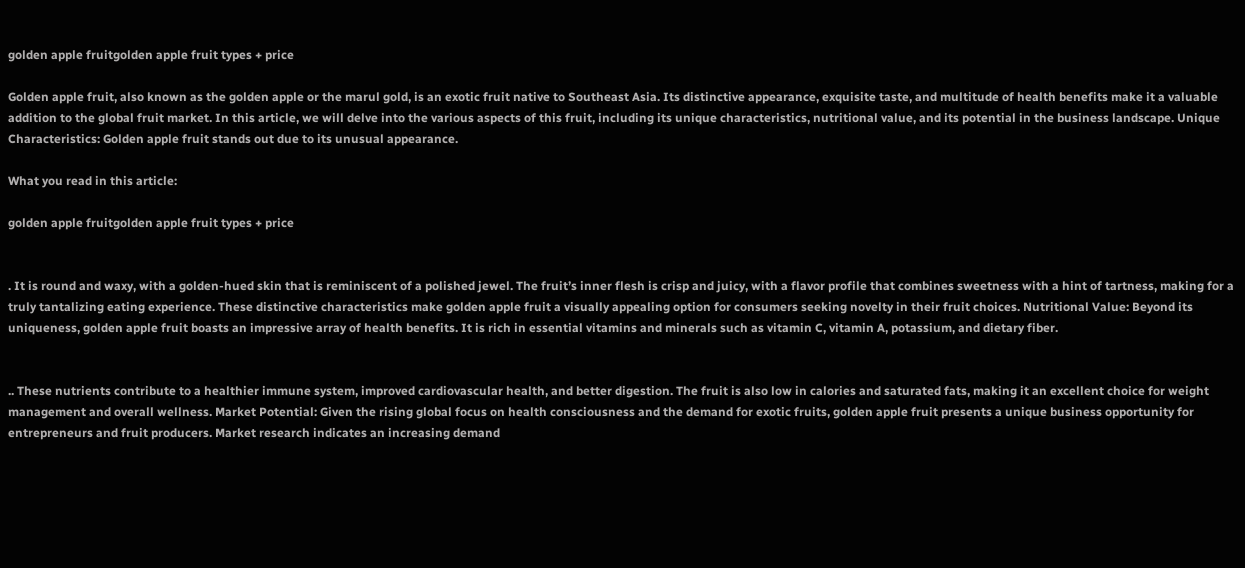golden apple fruitgolden apple fruit types + price

Golden apple fruit, also known as the golden apple or the marul gold, is an exotic fruit native to Southeast Asia. Its distinctive appearance, exquisite taste, and multitude of health benefits make it a valuable addition to the global fruit market. In this article, we will delve into the various aspects of this fruit, including its unique characteristics, nutritional value, and its potential in the business landscape. Unique Characteristics: Golden apple fruit stands out due to its unusual appearance.

What you read in this article:

golden apple fruitgolden apple fruit types + price


. It is round and waxy, with a golden-hued skin that is reminiscent of a polished jewel. The fruit’s inner flesh is crisp and juicy, with a flavor profile that combines sweetness with a hint of tartness, making for a truly tantalizing eating experience. These distinctive characteristics make golden apple fruit a visually appealing option for consumers seeking novelty in their fruit choices. Nutritional Value: Beyond its uniqueness, golden apple fruit boasts an impressive array of health benefits. It is rich in essential vitamins and minerals such as vitamin C, vitamin A, potassium, and dietary fiber.


.. These nutrients contribute to a healthier immune system, improved cardiovascular health, and better digestion. The fruit is also low in calories and saturated fats, making it an excellent choice for weight management and overall wellness. Market Potential: Given the rising global focus on health consciousness and the demand for exotic fruits, golden apple fruit presents a unique business opportunity for entrepreneurs and fruit producers. Market research indicates an increasing demand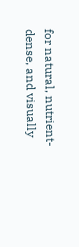for natural, nutrient-dense, and visually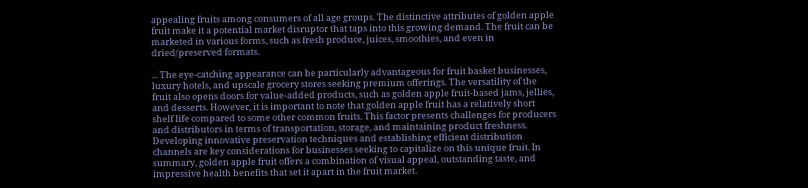appealing fruits among consumers of all age groups. The distinctive attributes of golden apple fruit make it a potential market disruptor that taps into this growing demand. The fruit can be marketed in various forms, such as fresh produce, juices, smoothies, and even in dried/preserved formats.

... The eye-catching appearance can be particularly advantageous for fruit basket businesses, luxury hotels, and upscale grocery stores seeking premium offerings. The versatility of the fruit also opens doors for value-added products, such as golden apple fruit-based jams, jellies, and desserts. However, it is important to note that golden apple fruit has a relatively short shelf life compared to some other common fruits. This factor presents challenges for producers and distributors in terms of transportation, storage, and maintaining product freshness. Developing innovative preservation techniques and establishing efficient distribution channels are key considerations for businesses seeking to capitalize on this unique fruit. In summary, golden apple fruit offers a combination of visual appeal, outstanding taste, and impressive health benefits that set it apart in the fruit market.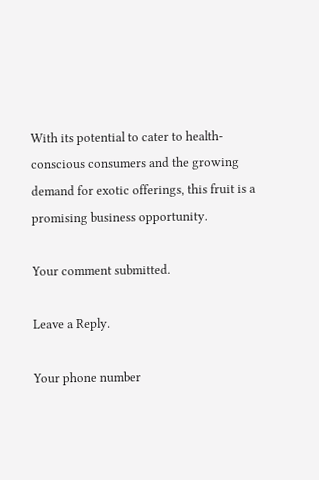With its potential to cater to health-conscious consumers and the growing demand for exotic offerings, this fruit is a promising business opportunity.

Your comment submitted.

Leave a Reply.

Your phone number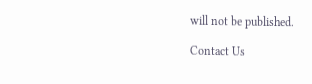will not be published.

Contact Us